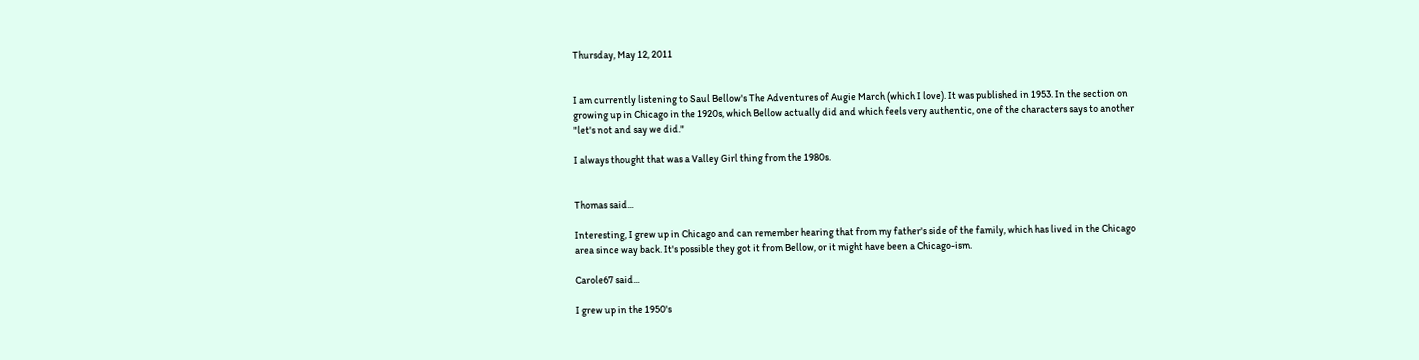Thursday, May 12, 2011


I am currently listening to Saul Bellow's The Adventures of Augie March (which I love). It was published in 1953. In the section on growing up in Chicago in the 1920s, which Bellow actually did and which feels very authentic, one of the characters says to another "let's not and say we did."

I always thought that was a Valley Girl thing from the 1980s.


Thomas said...

Interesting, I grew up in Chicago and can remember hearing that from my father's side of the family, which has lived in the Chicago area since way back. It's possible they got it from Bellow, or it might have been a Chicago-ism.

Carole67 said...

I grew up in the 1950's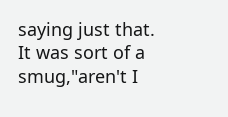saying just that. It was sort of a smug,"aren't I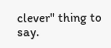clever" thing to say.